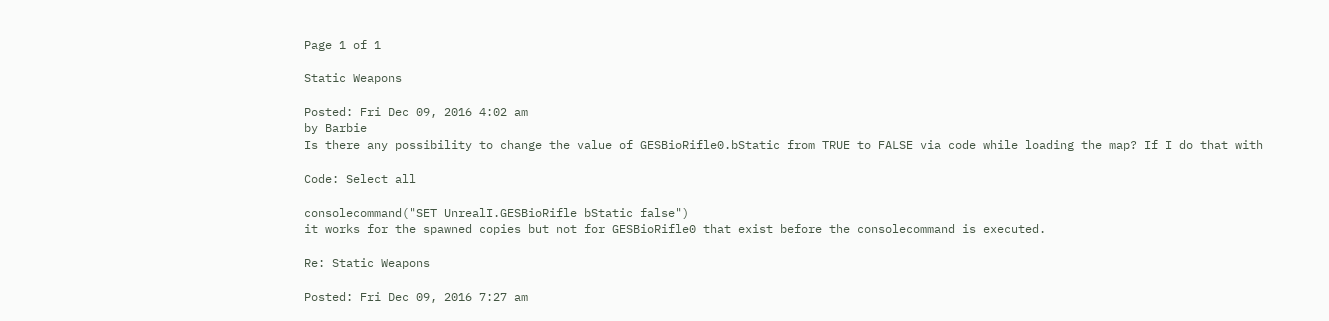Page 1 of 1

Static Weapons

Posted: Fri Dec 09, 2016 4:02 am
by Barbie
Is there any possibility to change the value of GESBioRifle0.bStatic from TRUE to FALSE via code while loading the map? If I do that with

Code: Select all

consolecommand("SET UnrealI.GESBioRifle bStatic false")
it works for the spawned copies but not for GESBioRifle0 that exist before the consolecommand is executed.

Re: Static Weapons

Posted: Fri Dec 09, 2016 7:27 am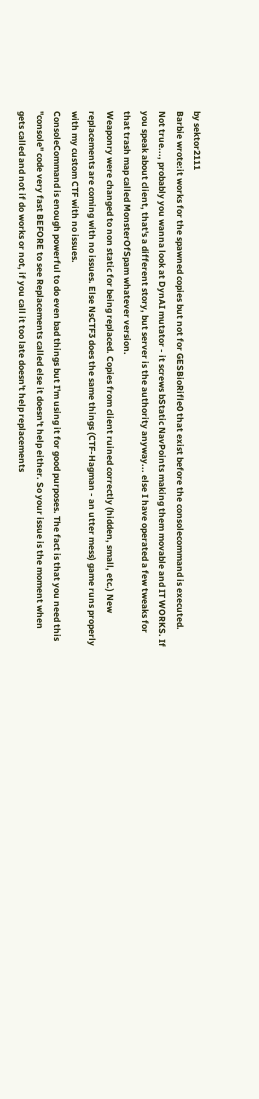by sektor2111
Barbie wrote:it works for the spawned copies but not for GESBioRifle0 that exist before the consolecommand is executed.
Not true..., probably you wanna look at DynAI mutator - it screws bStatic NavPoints making them movable and IT WORKS. If you speak about client, that's a different story, but server is the authority anyway... else I have operated a few tweaks for that trash map called MonsterOfSpam whatever version.
Weaponry were changed to non static for being replaced. Copies from client ruined correctly (hidden, small, etc.) New replacements are coming with no issues. Else NsCTF3 does the same things (CTF-Hagman - an utter mess) game runs properly with my custom CTF with no issues.
ConsoleCommand is enough powerful to do even bad things but I'm using it for good purposes. The fact is that you need this "console" code very fast BEFORE to see Replacements called else it doesn't help either. So your issue is the moment when gets called and not if do works or not, if you call it too late doesn't help replacements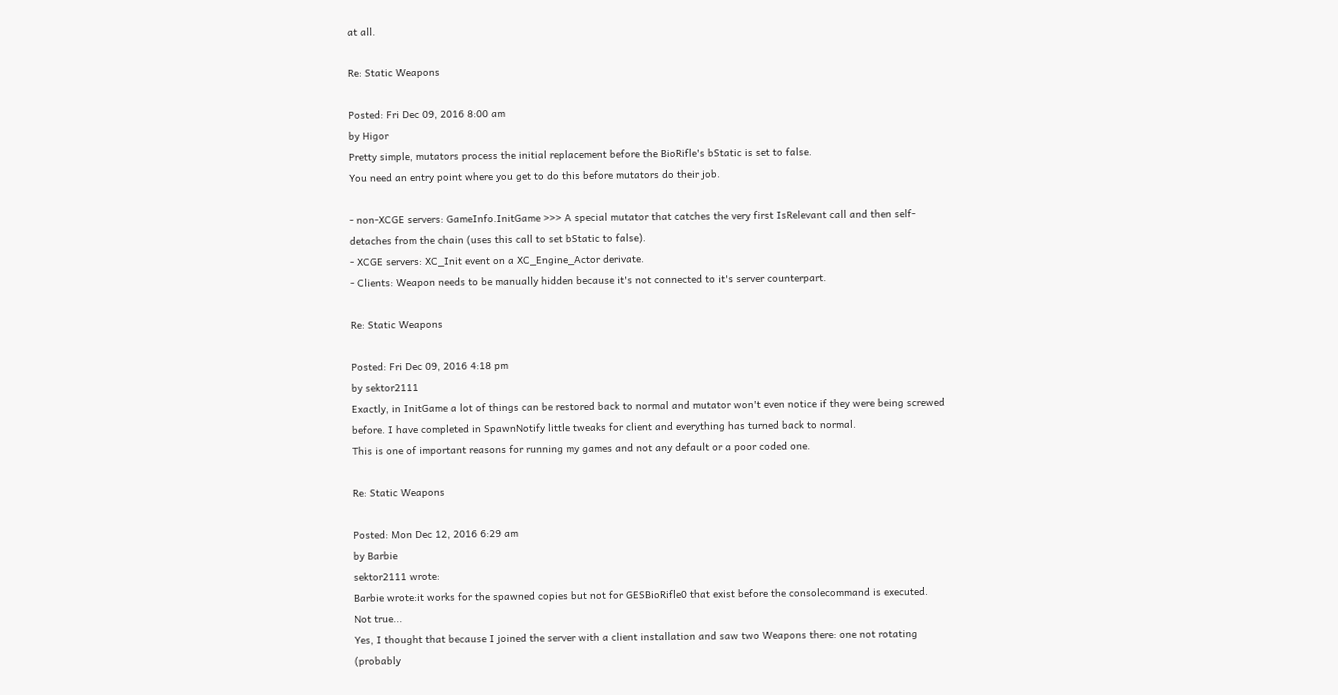at all.

Re: Static Weapons

Posted: Fri Dec 09, 2016 8:00 am
by Higor
Pretty simple, mutators process the initial replacement before the BioRifle's bStatic is set to false.
You need an entry point where you get to do this before mutators do their job.

- non-XCGE servers: GameInfo.InitGame >>> A special mutator that catches the very first IsRelevant call and then self-detaches from the chain (uses this call to set bStatic to false).
- XCGE servers: XC_Init event on a XC_Engine_Actor derivate.
- Clients: Weapon needs to be manually hidden because it's not connected to it's server counterpart.

Re: Static Weapons

Posted: Fri Dec 09, 2016 4:18 pm
by sektor2111
Exactly, in InitGame a lot of things can be restored back to normal and mutator won't even notice if they were being screwed before. I have completed in SpawnNotify little tweaks for client and everything has turned back to normal.
This is one of important reasons for running my games and not any default or a poor coded one.

Re: Static Weapons

Posted: Mon Dec 12, 2016 6:29 am
by Barbie
sektor2111 wrote:
Barbie wrote:it works for the spawned copies but not for GESBioRifle0 that exist before the consolecommand is executed.
Not true...
Yes, I thought that because I joined the server with a client installation and saw two Weapons there: one not rotating (probably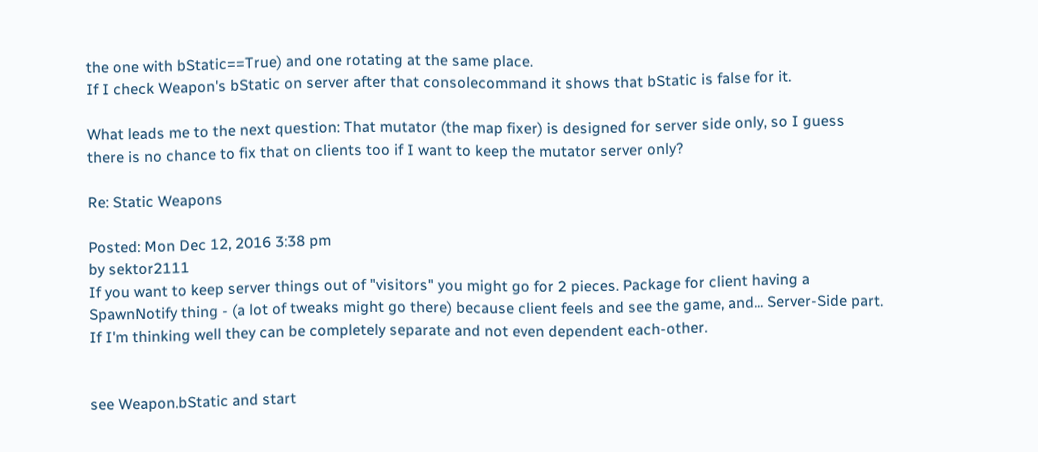the one with bStatic==True) and one rotating at the same place.
If I check Weapon's bStatic on server after that consolecommand it shows that bStatic is false for it.

What leads me to the next question: That mutator (the map fixer) is designed for server side only, so I guess there is no chance to fix that on clients too if I want to keep the mutator server only?

Re: Static Weapons

Posted: Mon Dec 12, 2016 3:38 pm
by sektor2111
If you want to keep server things out of "visitors" you might go for 2 pieces. Package for client having a SpawnNotify thing - (a lot of tweaks might go there) because client feels and see the game, and... Server-Side part. If I'm thinking well they can be completely separate and not even dependent each-other.


see Weapon.bStatic and start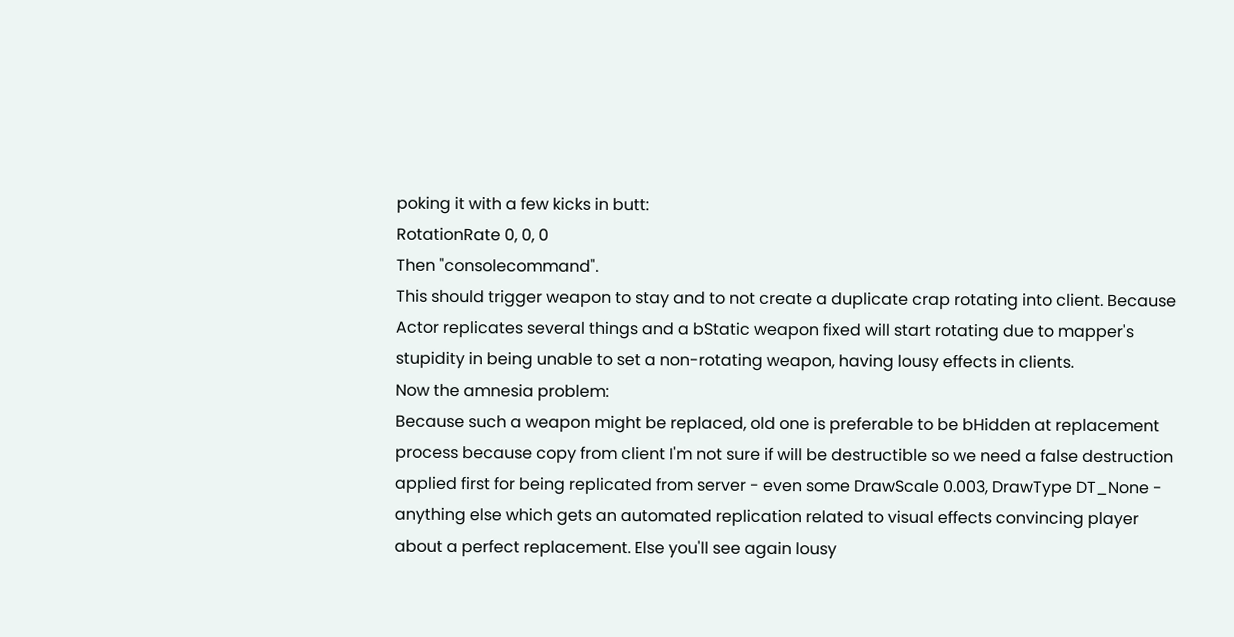poking it with a few kicks in butt:
RotationRate 0, 0, 0
Then "consolecommand".
This should trigger weapon to stay and to not create a duplicate crap rotating into client. Because Actor replicates several things and a bStatic weapon fixed will start rotating due to mapper's stupidity in being unable to set a non-rotating weapon, having lousy effects in clients.
Now the amnesia problem:
Because such a weapon might be replaced, old one is preferable to be bHidden at replacement process because copy from client I'm not sure if will be destructible so we need a false destruction applied first for being replicated from server - even some DrawScale 0.003, DrawType DT_None - anything else which gets an automated replication related to visual effects convincing player about a perfect replacement. Else you'll see again lousy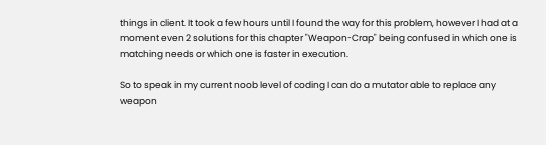things in client. It took a few hours until I found the way for this problem, however I had at a moment even 2 solutions for this chapter "Weapon-Crap" being confused in which one is matching needs or which one is faster in execution.

So to speak in my current noob level of coding I can do a mutator able to replace any weapon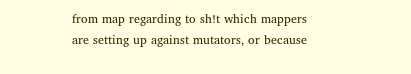from map regarding to sh!t which mappers are setting up against mutators, or because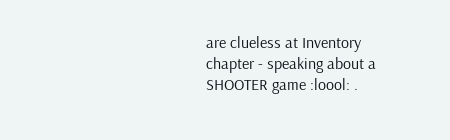are clueless at Inventory chapter - speaking about a SHOOTER game :loool: .